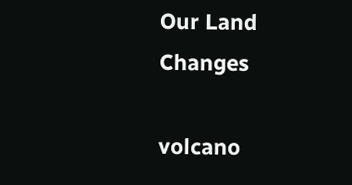Our Land Changes

volcano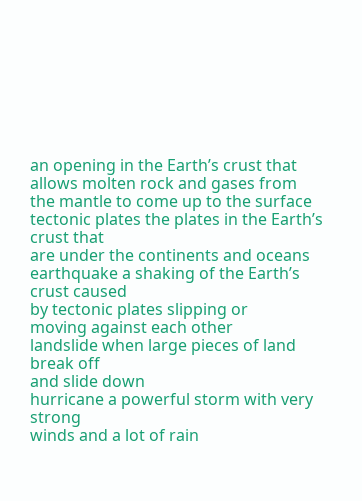an opening in the Earth’s crust that
allows molten rock and gases from
the mantle to come up to the surface
tectonic plates the plates in the Earth’s crust that
are under the continents and oceans
earthquake a shaking of the Earth’s crust caused
by tectonic plates slipping or
moving against each other
landslide when large pieces of land break off
and slide down
hurricane a powerful storm with very strong
winds and a lot of rain